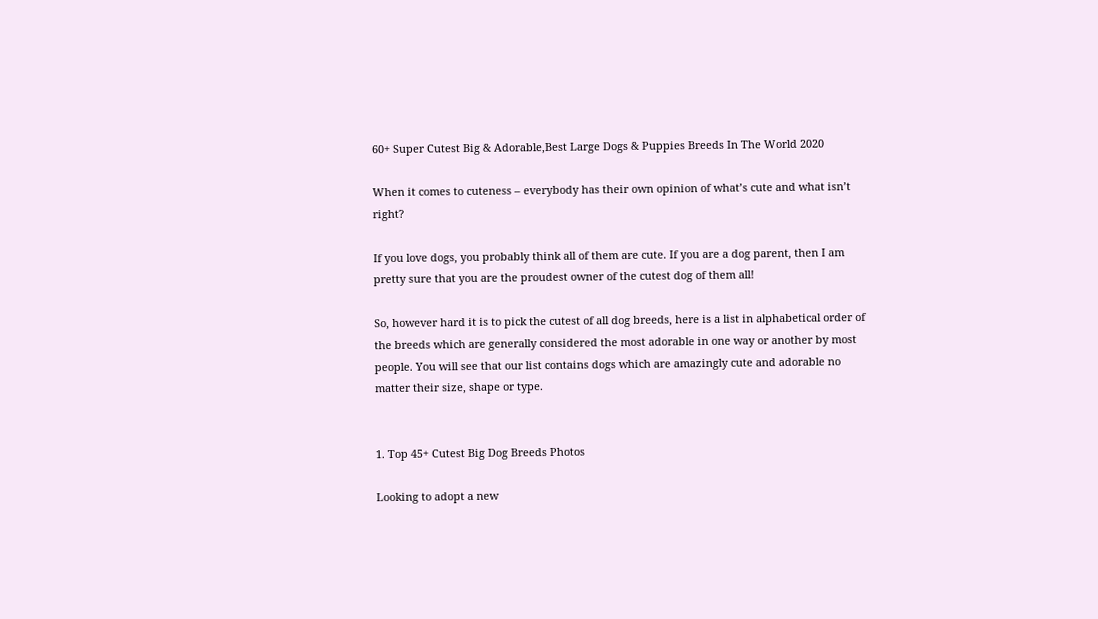60+ Super Cutest Big & Adorable,Best Large Dogs & Puppies Breeds In The World 2020

When it comes to cuteness – everybody has their own opinion of what’s cute and what isn’t right?

If you love dogs, you probably think all of them are cute. If you are a dog parent, then I am pretty sure that you are the proudest owner of the cutest dog of them all!

So, however hard it is to pick the cutest of all dog breeds, here is a list in alphabetical order of the breeds which are generally considered the most adorable in one way or another by most people. You will see that our list contains dogs which are amazingly cute and adorable no matter their size, shape or type.


1. Top 45+ Cutest Big Dog Breeds Photos

Looking to adopt a new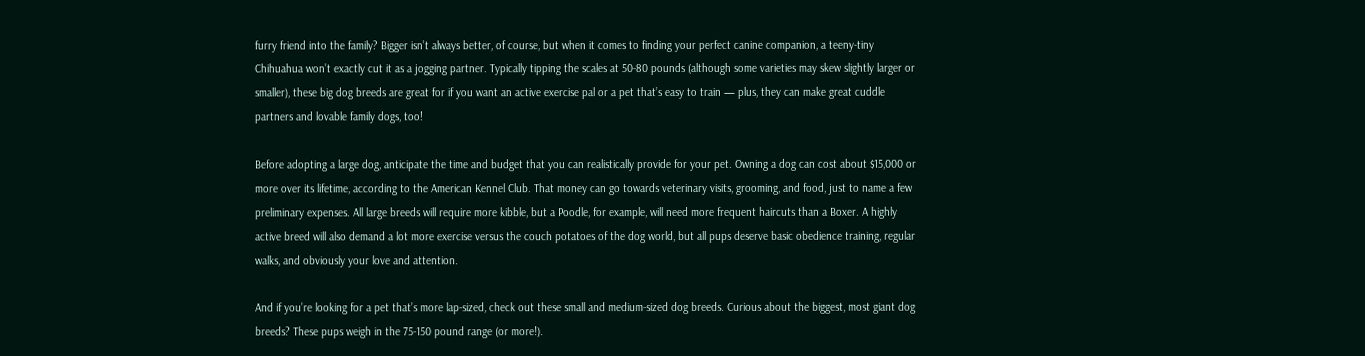furry friend into the family? Bigger isn’t always better, of course, but when it comes to finding your perfect canine companion, a teeny-tiny Chihuahua won’t exactly cut it as a jogging partner. Typically tipping the scales at 50-80 pounds (although some varieties may skew slightly larger or smaller), these big dog breeds are great for if you want an active exercise pal or a pet that’s easy to train — plus, they can make great cuddle partners and lovable family dogs, too!

Before adopting a large dog, anticipate the time and budget that you can realistically provide for your pet. Owning a dog can cost about $15,000 or more over its lifetime, according to the American Kennel Club. That money can go towards veterinary visits, grooming, and food, just to name a few preliminary expenses. All large breeds will require more kibble, but a Poodle, for example, will need more frequent haircuts than a Boxer. A highly active breed will also demand a lot more exercise versus the couch potatoes of the dog world, but all pups deserve basic obedience training, regular walks, and obviously your love and attention.

And if you’re looking for a pet that’s more lap-sized, check out these small and medium-sized dog breeds. Curious about the biggest, most giant dog breeds? These pups weigh in the 75-150 pound range (or more!).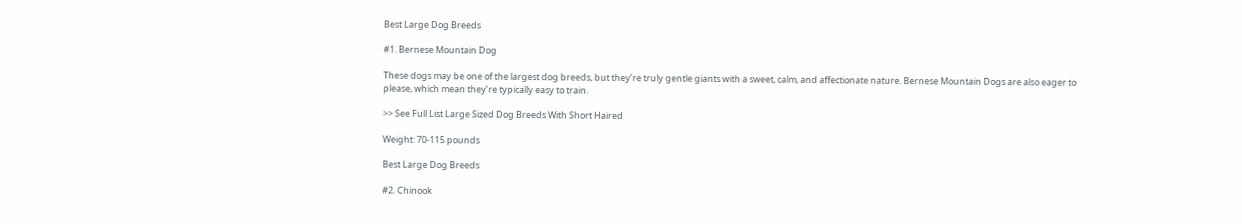Best Large Dog Breeds

#1. Bernese Mountain Dog

These dogs may be one of the largest dog breeds, but they’re truly gentle giants with a sweet, calm, and affectionate nature. Bernese Mountain Dogs are also eager to please, which mean they’re typically easy to train.

>> See Full List Large Sized Dog Breeds With Short Haired

Weight: 70-115 pounds

Best Large Dog Breeds

#2. Chinook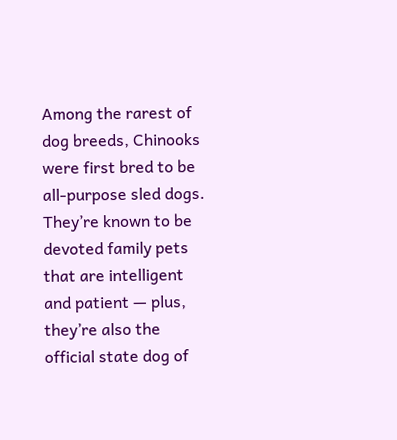Among the rarest of dog breeds, Chinooks were first bred to be all-purpose sled dogs. They’re known to be devoted family pets that are intelligent and patient — plus, they’re also the official state dog of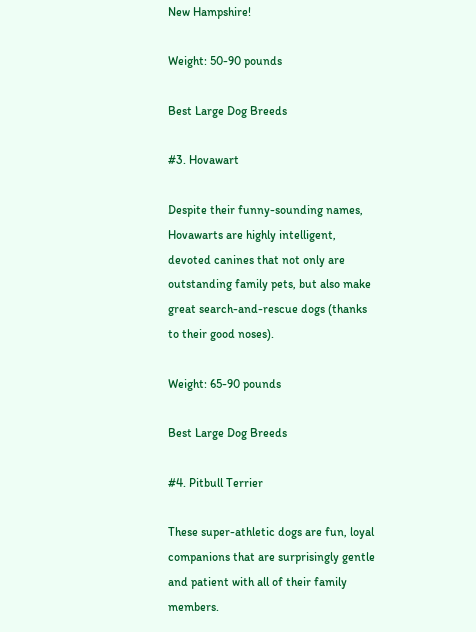New Hampshire!

Weight: 50-90 pounds

Best Large Dog Breeds

#3. Hovawart

Despite their funny-sounding names, Hovawarts are highly intelligent, devoted canines that not only are outstanding family pets, but also make great search-and-rescue dogs (thanks to their good noses).

Weight: 65-90 pounds

Best Large Dog Breeds

#4. Pitbull Terrier

These super-athletic dogs are fun, loyal companions that are surprisingly gentle and patient with all of their family members.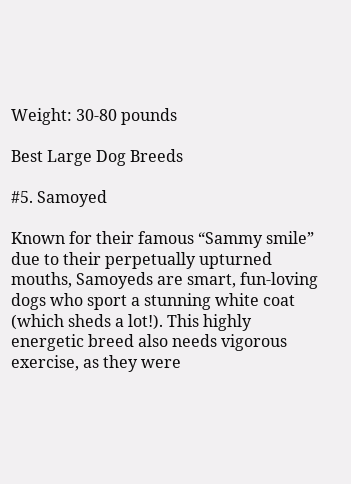Weight: 30-80 pounds

Best Large Dog Breeds

#5. Samoyed

Known for their famous “Sammy smile” due to their perpetually upturned mouths, Samoyeds are smart, fun-loving dogs who sport a stunning white coat (which sheds a lot!). This highly energetic breed also needs vigorous exercise, as they were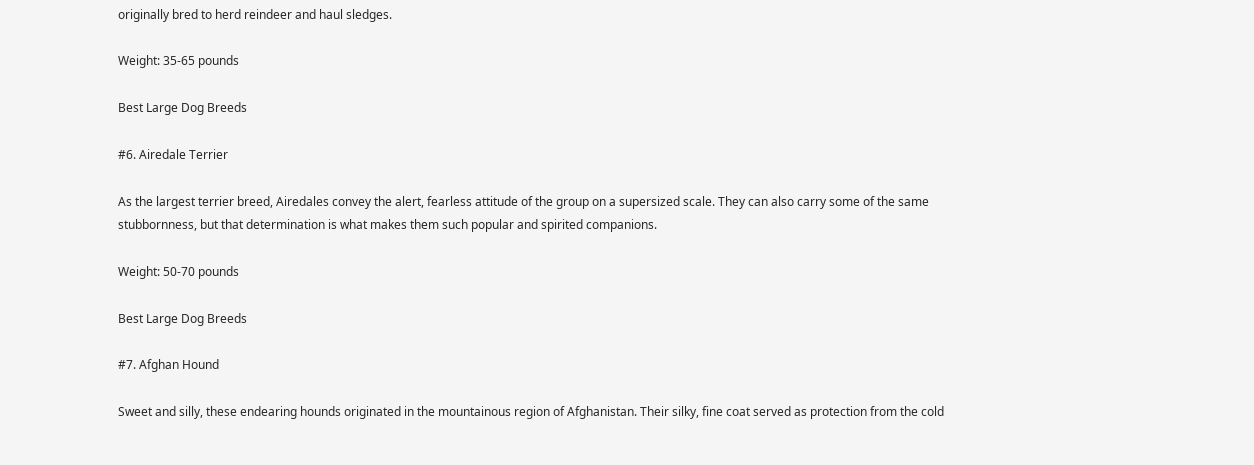originally bred to herd reindeer and haul sledges.

Weight: 35-65 pounds

Best Large Dog Breeds

#6. Airedale Terrier

As the largest terrier breed, Airedales convey the alert, fearless attitude of the group on a supersized scale. They can also carry some of the same stubbornness, but that determination is what makes them such popular and spirited companions.

Weight: 50-70 pounds

Best Large Dog Breeds

#7. Afghan Hound

Sweet and silly, these endearing hounds originated in the mountainous region of Afghanistan. Their silky, fine coat served as protection from the cold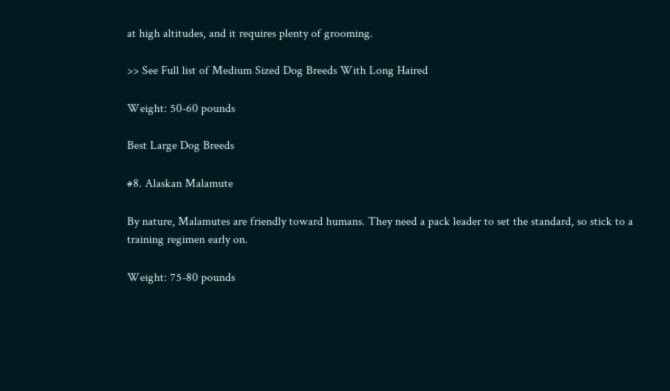at high altitudes, and it requires plenty of grooming.

>> See Full list of Medium Sized Dog Breeds With Long Haired

Weight: 50-60 pounds

Best Large Dog Breeds

#8. Alaskan Malamute

By nature, Malamutes are friendly toward humans. They need a pack leader to set the standard, so stick to a training regimen early on.

Weight: 75-80 pounds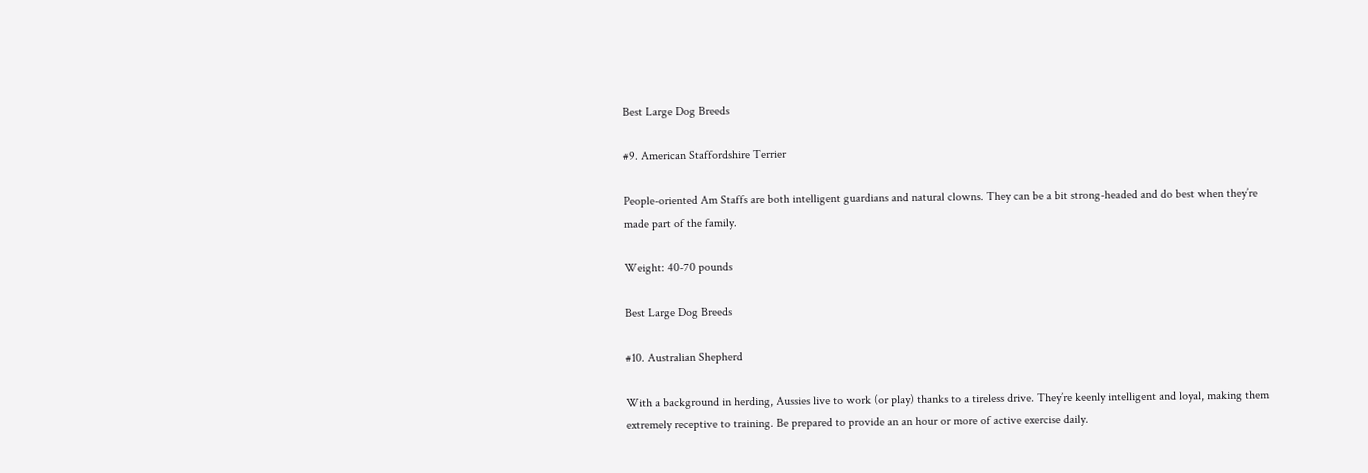Best Large Dog Breeds

#9. American Staffordshire Terrier

People-oriented Am Staffs are both intelligent guardians and natural clowns. They can be a bit strong-headed and do best when they’re made part of the family.

Weight: 40-70 pounds

Best Large Dog Breeds

#10. Australian Shepherd

With a background in herding, Aussies live to work (or play) thanks to a tireless drive. They’re keenly intelligent and loyal, making them extremely receptive to training. Be prepared to provide an an hour or more of active exercise daily.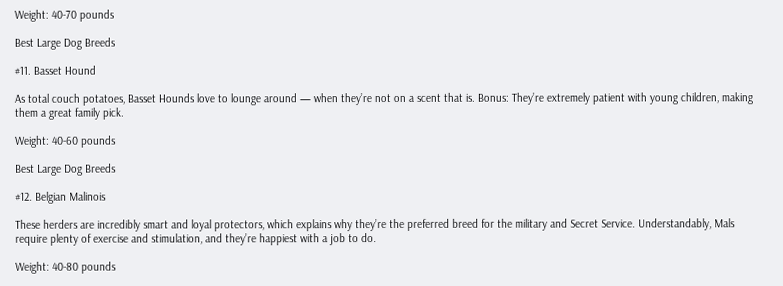Weight: 40-70 pounds

Best Large Dog Breeds

#11. Basset Hound

As total couch potatoes, Basset Hounds love to lounge around — when they’re not on a scent that is. Bonus: They’re extremely patient with young children, making them a great family pick.

Weight: 40-60 pounds

Best Large Dog Breeds

#12. Belgian Malinois

These herders are incredibly smart and loyal protectors, which explains why they’re the preferred breed for the military and Secret Service. Understandably, Mals require plenty of exercise and stimulation, and they’re happiest with a job to do.

Weight: 40-80 pounds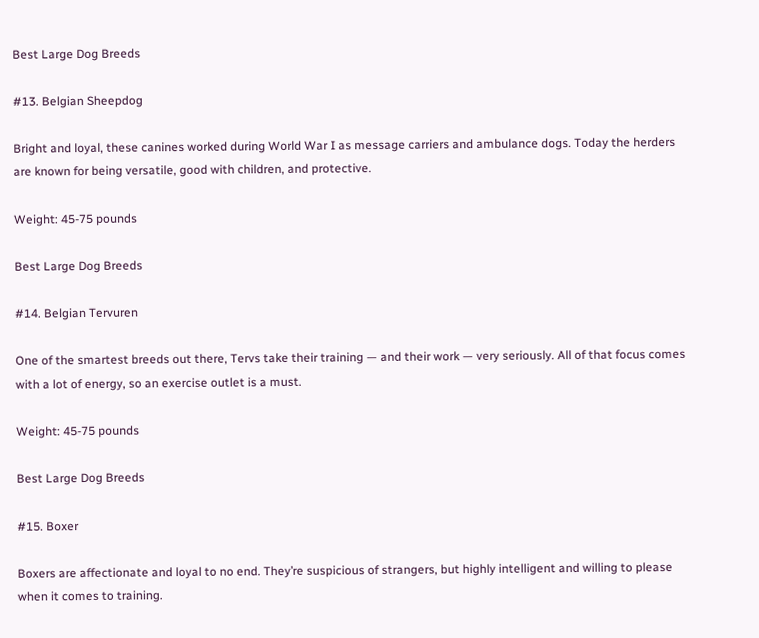Best Large Dog Breeds

#13. Belgian Sheepdog

Bright and loyal, these canines worked during World War I as message carriers and ambulance dogs. Today the herders are known for being versatile, good with children, and protective.

Weight: 45-75 pounds

Best Large Dog Breeds

#14. Belgian Tervuren

One of the smartest breeds out there, Tervs take their training — and their work — very seriously. All of that focus comes with a lot of energy, so an exercise outlet is a must.

Weight: 45-75 pounds

Best Large Dog Breeds

#15. Boxer

Boxers are affectionate and loyal to no end. They’re suspicious of strangers, but highly intelligent and willing to please when it comes to training.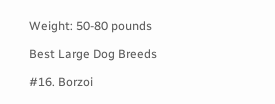Weight: 50-80 pounds

Best Large Dog Breeds

#16. Borzoi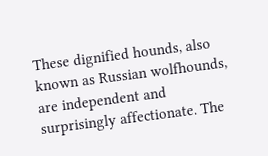These dignified hounds, also known as Russian wolfhounds, are independent and surprisingly affectionate. The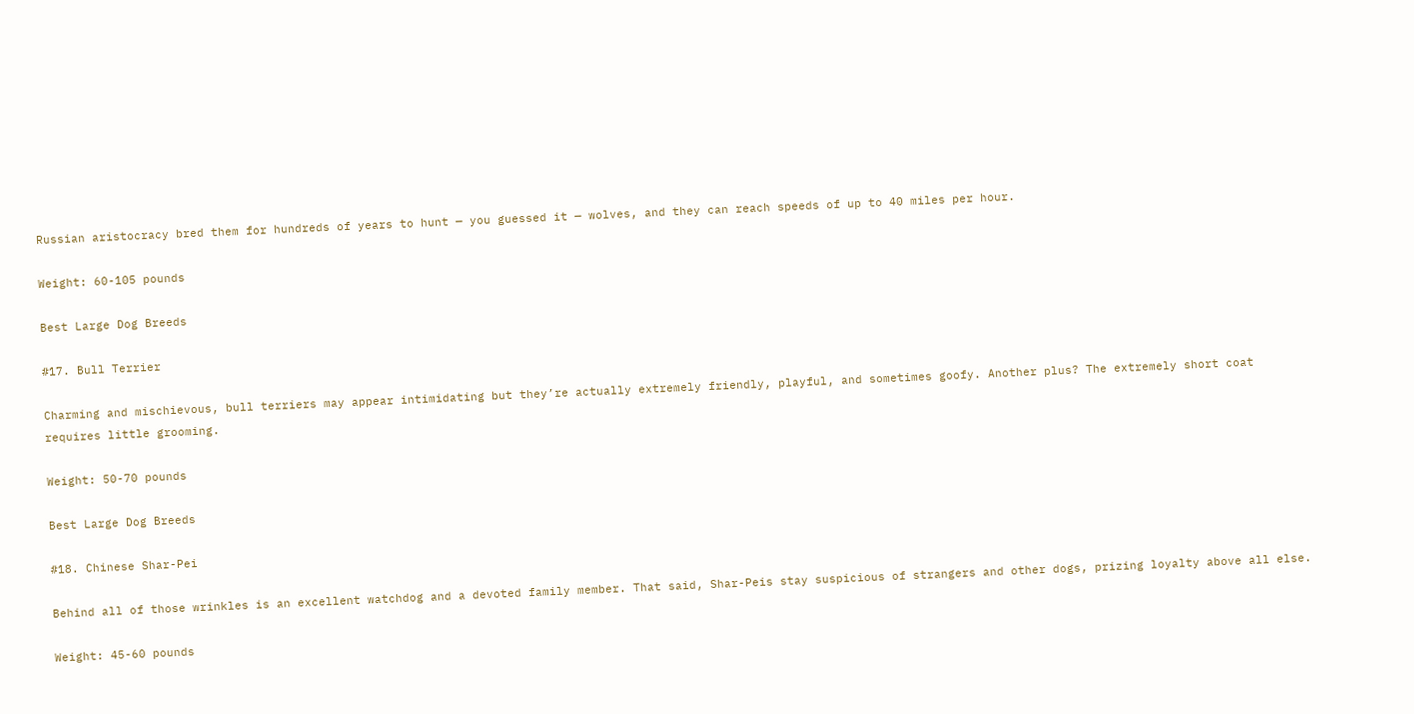Russian aristocracy bred them for hundreds of years to hunt — you guessed it — wolves, and they can reach speeds of up to 40 miles per hour.

Weight: 60-105 pounds

Best Large Dog Breeds

#17. Bull Terrier

Charming and mischievous, bull terriers may appear intimidating but they’re actually extremely friendly, playful, and sometimes goofy. Another plus? The extremely short coat requires little grooming.

Weight: 50-70 pounds

Best Large Dog Breeds

#18. Chinese Shar-Pei

Behind all of those wrinkles is an excellent watchdog and a devoted family member. That said, Shar-Peis stay suspicious of strangers and other dogs, prizing loyalty above all else.

Weight: 45-60 pounds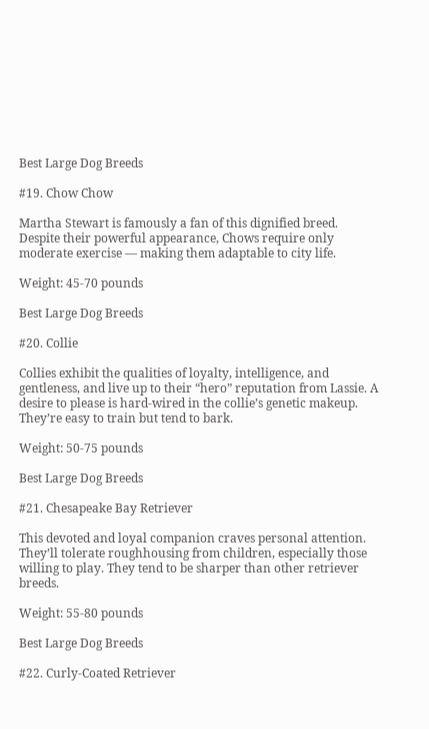Best Large Dog Breeds

#19. Chow Chow

Martha Stewart is famously a fan of this dignified breed. Despite their powerful appearance, Chows require only moderate exercise — making them adaptable to city life.

Weight: 45-70 pounds

Best Large Dog Breeds

#20. Collie

Collies exhibit the qualities of loyalty, intelligence, and gentleness, and live up to their “hero” reputation from Lassie. A desire to please is hard-wired in the collie’s genetic makeup. They’re easy to train but tend to bark.

Weight: 50-75 pounds

Best Large Dog Breeds

#21. Chesapeake Bay Retriever

This devoted and loyal companion craves personal attention. They’ll tolerate roughhousing from children, especially those willing to play. They tend to be sharper than other retriever breeds.

Weight: 55-80 pounds

Best Large Dog Breeds

#22. Curly-Coated Retriever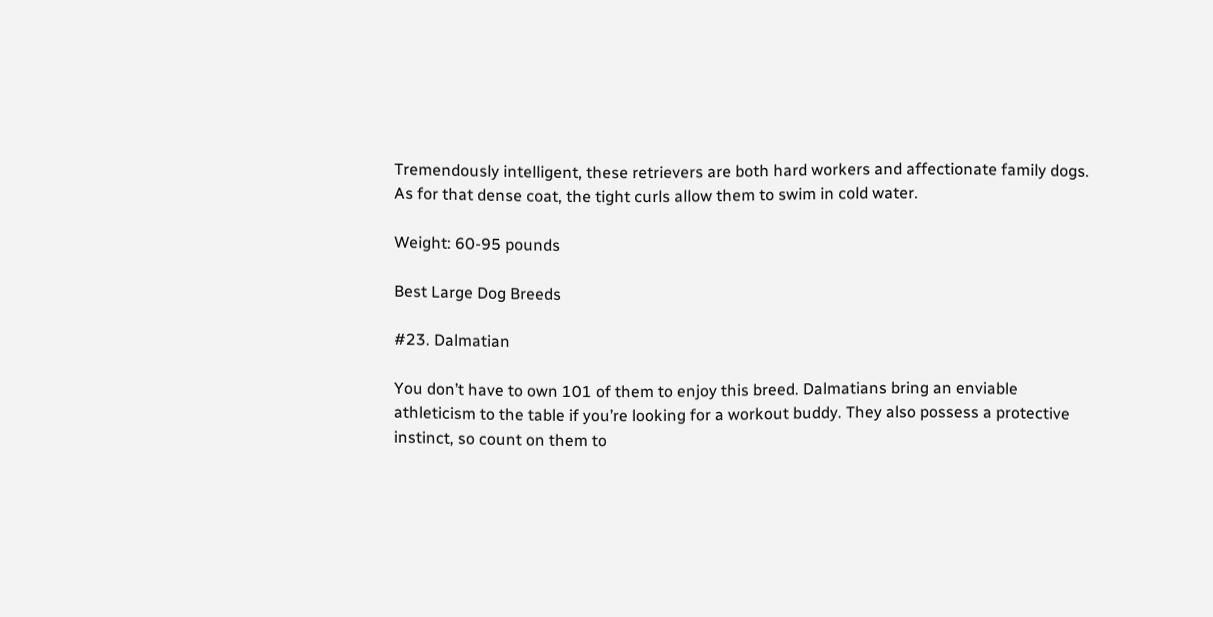Tremendously intelligent, these retrievers are both hard workers and affectionate family dogs. As for that dense coat, the tight curls allow them to swim in cold water.

Weight: 60-95 pounds

Best Large Dog Breeds

#23. Dalmatian

You don’t have to own 101 of them to enjoy this breed. Dalmatians bring an enviable athleticism to the table if you’re looking for a workout buddy. They also possess a protective instinct, so count on them to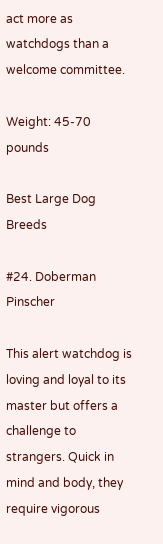act more as watchdogs than a welcome committee.

Weight: 45-70 pounds

Best Large Dog Breeds

#24. Doberman Pinscher

This alert watchdog is loving and loyal to its master but offers a challenge to strangers. Quick in mind and body, they require vigorous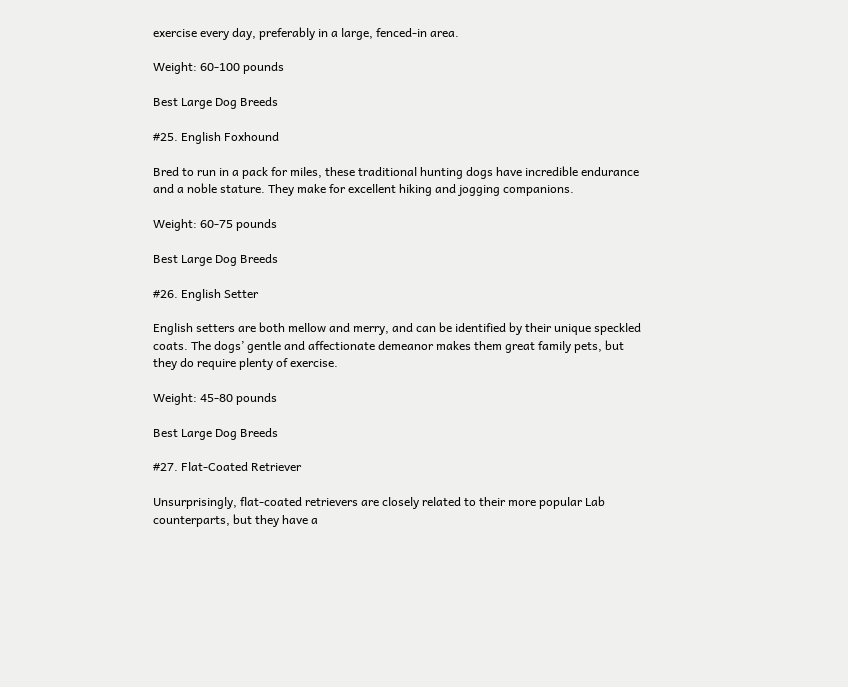exercise every day, preferably in a large, fenced-in area.

Weight: 60-100 pounds

Best Large Dog Breeds

#25. English Foxhound

Bred to run in a pack for miles, these traditional hunting dogs have incredible endurance and a noble stature. They make for excellent hiking and jogging companions.

Weight: 60-75 pounds

Best Large Dog Breeds

#26. English Setter

English setters are both mellow and merry, and can be identified by their unique speckled coats. The dogs’ gentle and affectionate demeanor makes them great family pets, but they do require plenty of exercise.

Weight: 45-80 pounds

Best Large Dog Breeds

#27. Flat-Coated Retriever

Unsurprisingly, flat-coated retrievers are closely related to their more popular Lab counterparts, but they have a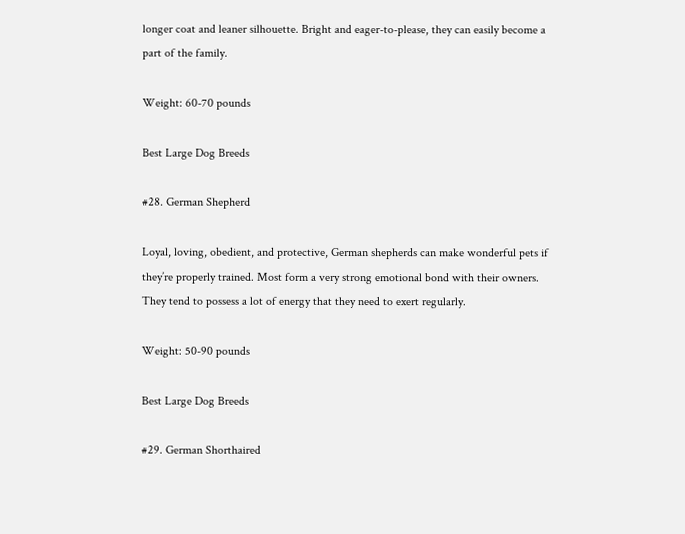longer coat and leaner silhouette. Bright and eager-to-please, they can easily become a part of the family.

Weight: 60-70 pounds

Best Large Dog Breeds

#28. German Shepherd

Loyal, loving, obedient, and protective, German shepherds can make wonderful pets if they’re properly trained. Most form a very strong emotional bond with their owners. They tend to possess a lot of energy that they need to exert regularly.

Weight: 50-90 pounds

Best Large Dog Breeds

#29. German Shorthaired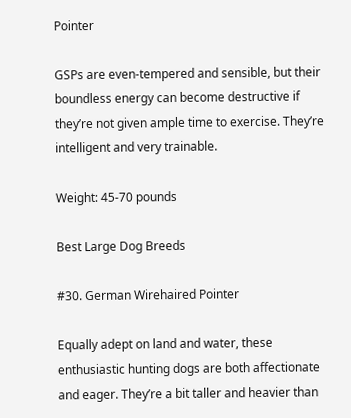Pointer

GSPs are even-tempered and sensible, but their boundless energy can become destructive if they’re not given ample time to exercise. They’re intelligent and very trainable.

Weight: 45-70 pounds

Best Large Dog Breeds

#30. German Wirehaired Pointer

Equally adept on land and water, these enthusiastic hunting dogs are both affectionate and eager. They’re a bit taller and heavier than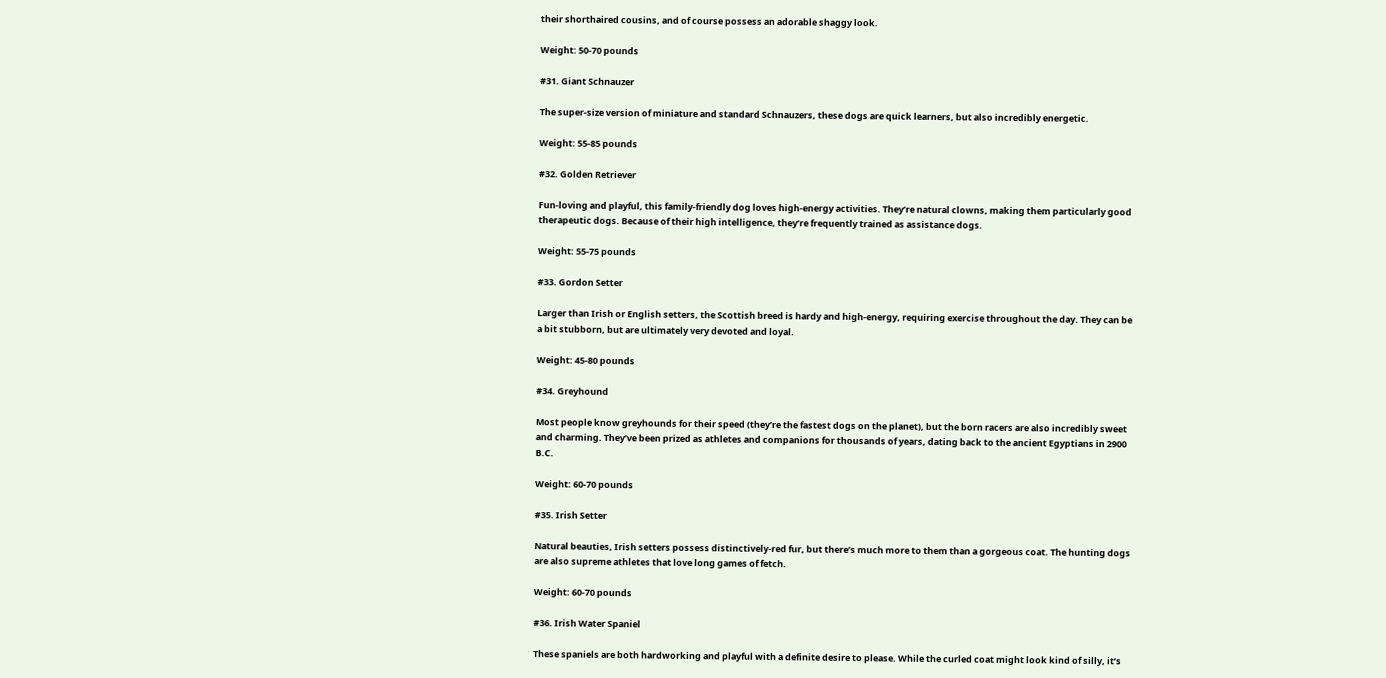their shorthaired cousins, and of course possess an adorable shaggy look.

Weight: 50-70 pounds

#31. Giant Schnauzer

The super-size version of miniature and standard Schnauzers, these dogs are quick learners, but also incredibly energetic.

Weight: 55-85 pounds

#32. Golden Retriever

Fun-loving and playful, this family-friendly dog loves high-energy activities. They’re natural clowns, making them particularly good therapeutic dogs. Because of their high intelligence, they’re frequently trained as assistance dogs.

Weight: 55-75 pounds

#33. Gordon Setter

Larger than Irish or English setters, the Scottish breed is hardy and high-energy, requiring exercise throughout the day. They can be a bit stubborn, but are ultimately very devoted and loyal.

Weight: 45-80 pounds

#34. Greyhound

Most people know greyhounds for their speed (they’re the fastest dogs on the planet), but the born racers are also incredibly sweet and charming. They’ve been prized as athletes and companions for thousands of years, dating back to the ancient Egyptians in 2900 B.C.

Weight: 60-70 pounds

#35. Irish Setter

Natural beauties, Irish setters possess distinctively-red fur, but there’s much more to them than a gorgeous coat. The hunting dogs are also supreme athletes that love long games of fetch.

Weight: 60-70 pounds

#36. Irish Water Spaniel

These spaniels are both hardworking and playful with a definite desire to please. While the curled coat might look kind of silly, it’s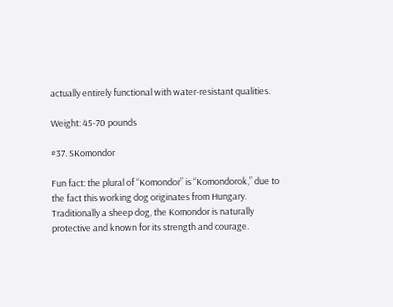actually entirely functional with water-resistant qualities.

Weight: 45-70 pounds

#37. SKomondor

Fun fact: the plural of “Komondor” is “Komondorok,” due to the fact this working dog originates from Hungary. Traditionally a sheep dog, the Komondor is naturally protective and known for its strength and courage.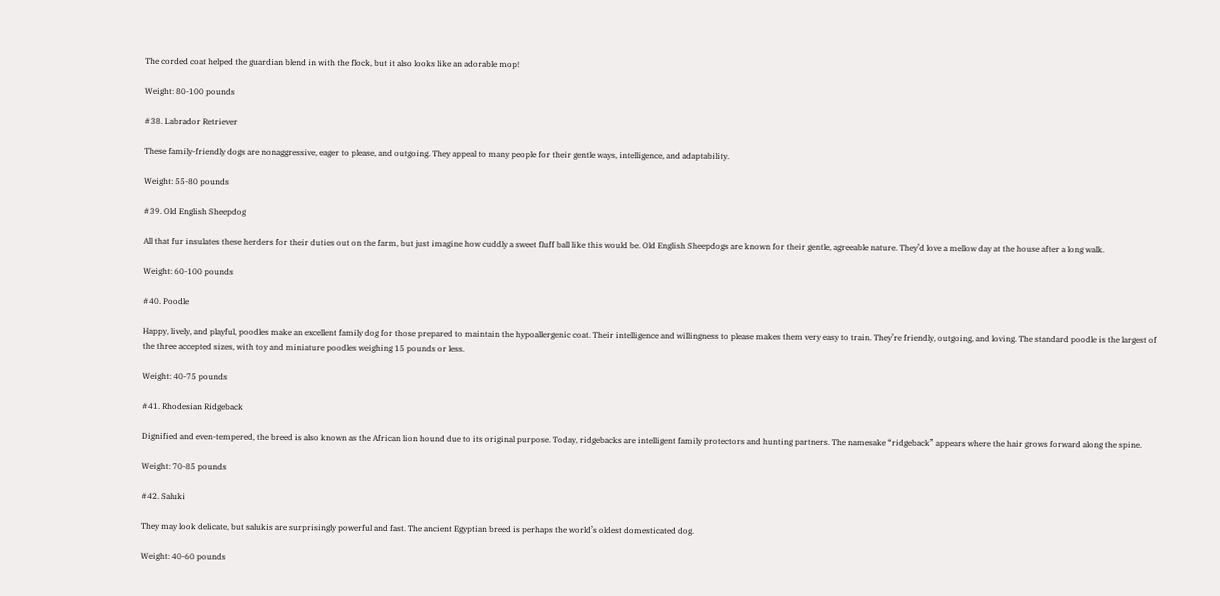The corded coat helped the guardian blend in with the flock, but it also looks like an adorable mop!

Weight: 80-100 pounds

#38. Labrador Retriever

These family-friendly dogs are nonaggressive, eager to please, and outgoing. They appeal to many people for their gentle ways, intelligence, and adaptability.

Weight: 55-80 pounds

#39. Old English Sheepdog

All that fur insulates these herders for their duties out on the farm, but just imagine how cuddly a sweet fluff ball like this would be. Old English Sheepdogs are known for their gentle, agreeable nature. They’d love a mellow day at the house after a long walk.

Weight: 60-100 pounds

#40. Poodle

Happy, lively, and playful, poodles make an excellent family dog for those prepared to maintain the hypoallergenic coat. Their intelligence and willingness to please makes them very easy to train. They’re friendly, outgoing, and loving. The standard poodle is the largest of the three accepted sizes, with toy and miniature poodles weighing 15 pounds or less.

Weight: 40-75 pounds

#41. Rhodesian Ridgeback

Dignified and even-tempered, the breed is also known as the African lion hound due to its original purpose. Today, ridgebacks are intelligent family protectors and hunting partners. The namesake “ridgeback” appears where the hair grows forward along the spine.

Weight: 70-85 pounds

#42. Saluki

They may look delicate, but salukis are surprisingly powerful and fast. The ancient Egyptian breed is perhaps the world’s oldest domesticated dog.

Weight: 40-60 pounds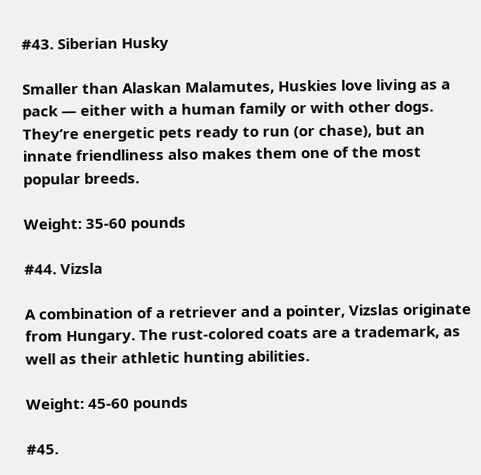#43. Siberian Husky

Smaller than Alaskan Malamutes, Huskies love living as a pack — either with a human family or with other dogs. They’re energetic pets ready to run (or chase), but an innate friendliness also makes them one of the most popular breeds.

Weight: 35-60 pounds

#44. Vizsla

A combination of a retriever and a pointer, Vizslas originate from Hungary. The rust-colored coats are a trademark, as well as their athletic hunting abilities.

Weight: 45-60 pounds

#45.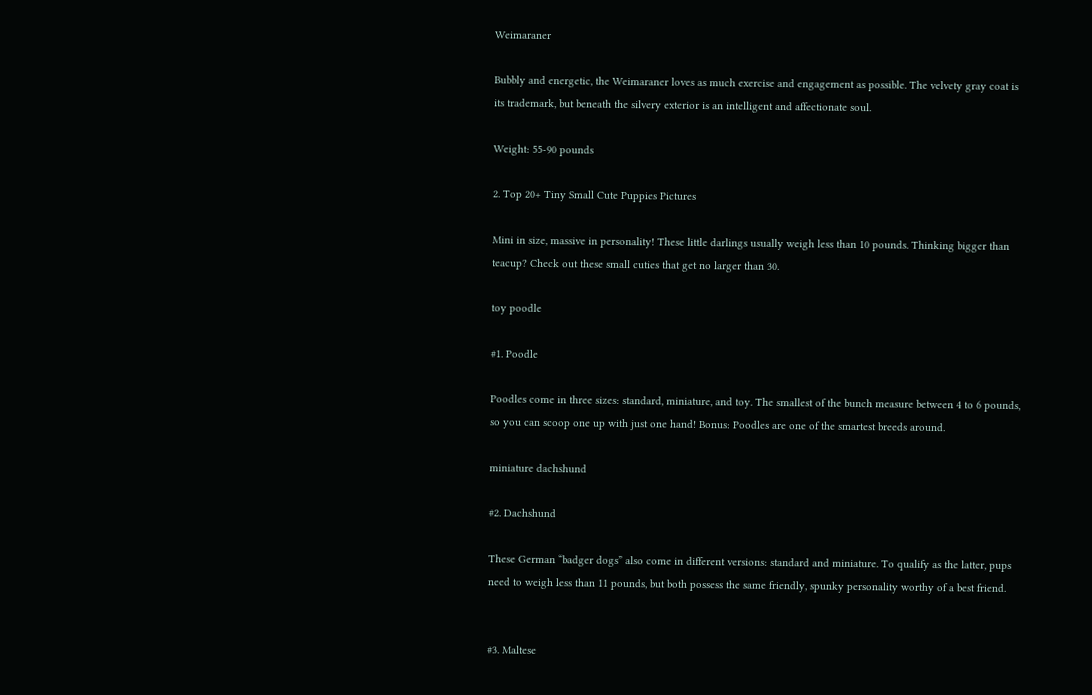Weimaraner

Bubbly and energetic, the Weimaraner loves as much exercise and engagement as possible. The velvety gray coat is its trademark, but beneath the silvery exterior is an intelligent and affectionate soul.

Weight: 55-90 pounds

2. Top 20+ Tiny Small Cute Puppies Pictures

Mini in size, massive in personality! These little darlings usually weigh less than 10 pounds. Thinking bigger than teacup? Check out these small cuties that get no larger than 30.

toy poodle

#1. Poodle

Poodles come in three sizes: standard, miniature, and toy. The smallest of the bunch measure between 4 to 6 pounds, so you can scoop one up with just one hand! Bonus: Poodles are one of the smartest breeds around.

miniature dachshund

#2. Dachshund

These German “badger dogs” also come in different versions: standard and miniature. To qualify as the latter, pups need to weigh less than 11 pounds, but both possess the same friendly, spunky personality worthy of a best friend.


#3. Maltese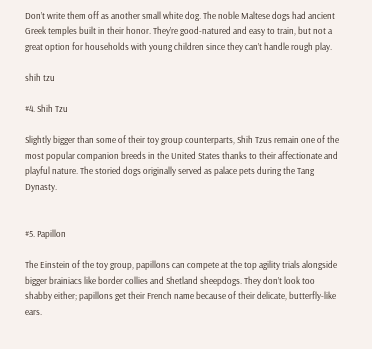Don’t write them off as another small white dog. The noble Maltese dogs had ancient Greek temples built in their honor. They’re good-natured and easy to train, but not a great option for households with young children since they can’t handle rough play.

shih tzu

#4. Shih Tzu

Slightly bigger than some of their toy group counterparts, Shih Tzus remain one of the most popular companion breeds in the United States thanks to their affectionate and playful nature. The storied dogs originally served as palace pets during the Tang Dynasty.


#5. Papillon

The Einstein of the toy group, papillons can compete at the top agility trials alongside bigger brainiacs like border collies and Shetland sheepdogs. They don’t look too shabby either; papillons get their French name because of their delicate, butterfly-like ears.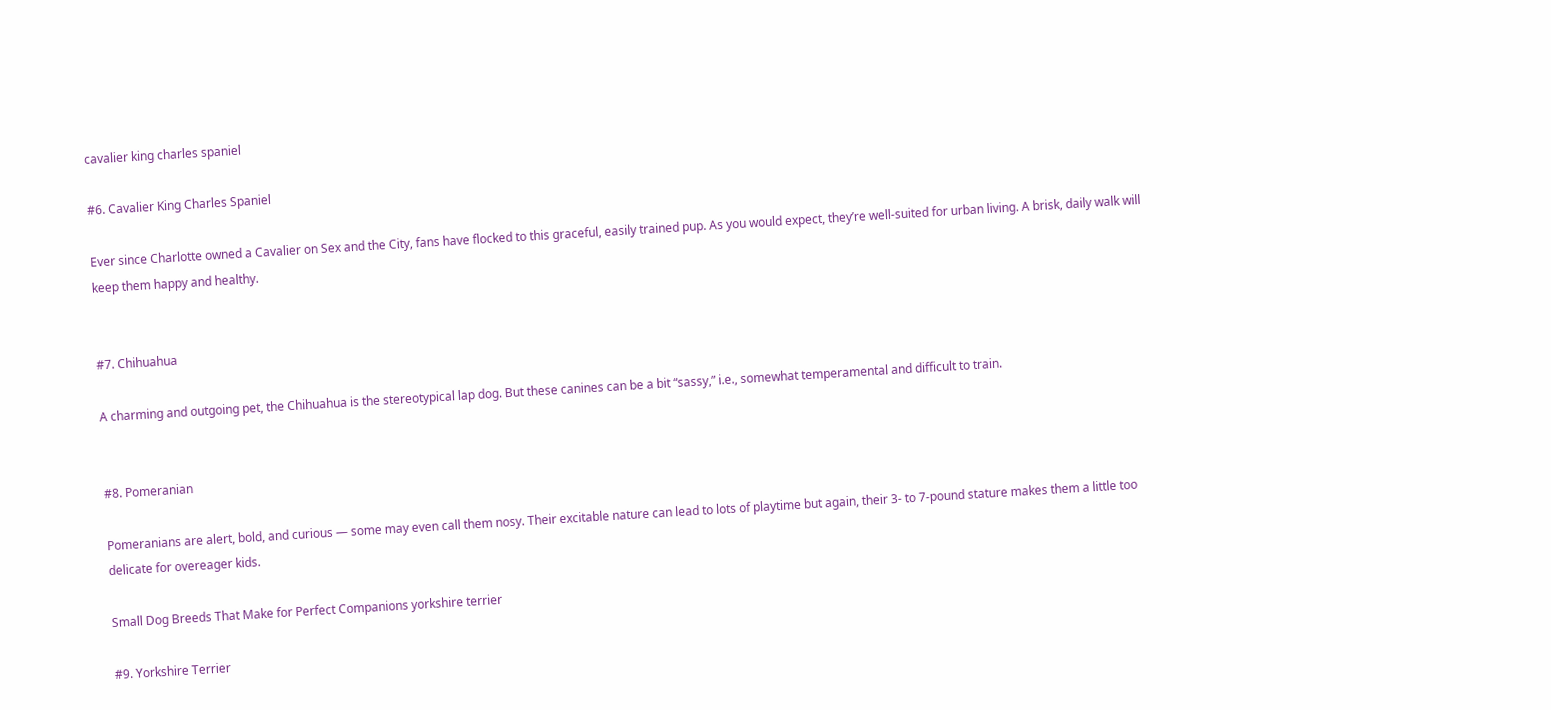cavalier king charles spaniel

#6. Cavalier King Charles Spaniel

Ever since Charlotte owned a Cavalier on Sex and the City, fans have flocked to this graceful, easily trained pup. As you would expect, they’re well-suited for urban living. A brisk, daily walk will keep them happy and healthy.


#7. Chihuahua

A charming and outgoing pet, the Chihuahua is the stereotypical lap dog. But these canines can be a bit “sassy,” i.e., somewhat temperamental and difficult to train.


#8. Pomeranian

Pomeranians are alert, bold, and curious — some may even call them nosy. Their excitable nature can lead to lots of playtime but again, their 3- to 7-pound stature makes them a little too delicate for overeager kids.

Small Dog Breeds That Make for Perfect Companions yorkshire terrier

#9. Yorkshire Terrier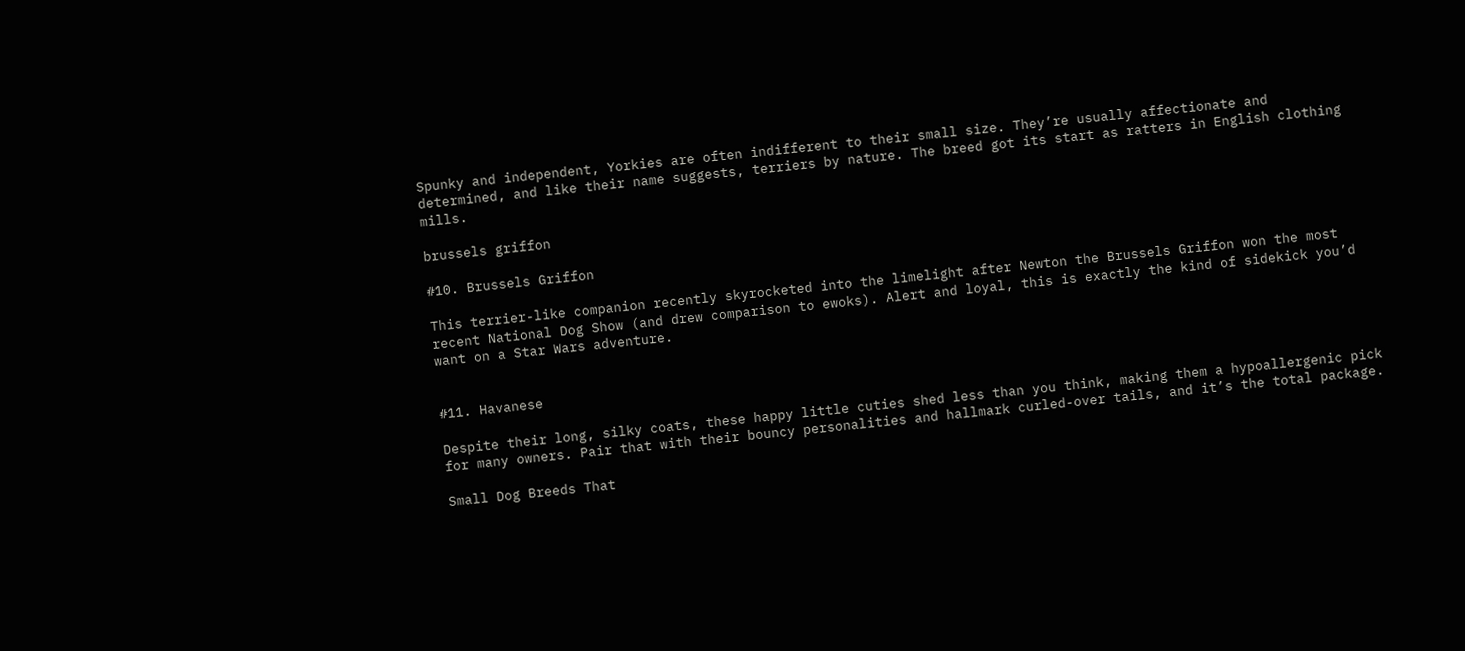Spunky and independent, Yorkies are often indifferent to their small size. They’re usually affectionate and determined, and like their name suggests, terriers by nature. The breed got its start as ratters in English clothing mills.

brussels griffon

#10. Brussels Griffon

This terrier-like companion recently skyrocketed into the limelight after Newton the Brussels Griffon won the most recent National Dog Show (and drew comparison to ewoks). Alert and loyal, this is exactly the kind of sidekick you’d want on a Star Wars adventure.


#11. Havanese

Despite their long, silky coats, these happy little cuties shed less than you think, making them a hypoallergenic pick for many owners. Pair that with their bouncy personalities and hallmark curled-over tails, and it’s the total package.

Small Dog Breeds That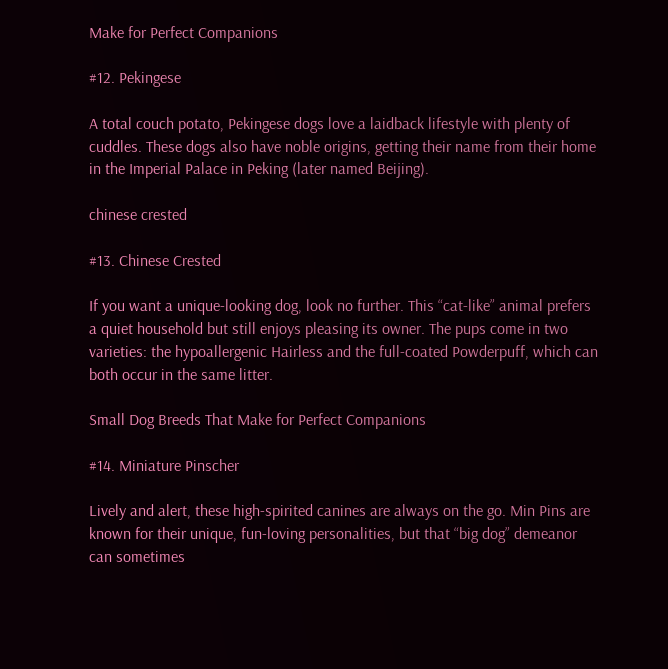Make for Perfect Companions

#12. Pekingese

A total couch potato, Pekingese dogs love a laidback lifestyle with plenty of cuddles. These dogs also have noble origins, getting their name from their home in the Imperial Palace in Peking (later named Beijing).

chinese crested

#13. Chinese Crested

If you want a unique-looking dog, look no further. This “cat-like” animal prefers a quiet household but still enjoys pleasing its owner. The pups come in two varieties: the hypoallergenic Hairless and the full-coated Powderpuff, which can both occur in the same litter.

Small Dog Breeds That Make for Perfect Companions

#14. Miniature Pinscher

Lively and alert, these high-spirited canines are always on the go. Min Pins are known for their unique, fun-loving personalities, but that “big dog” demeanor can sometimes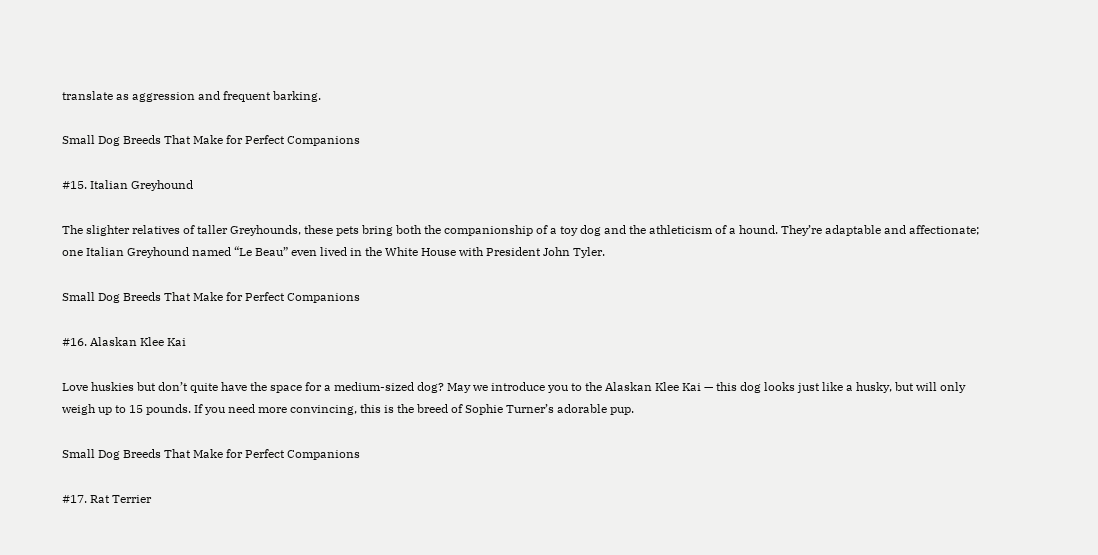translate as aggression and frequent barking.

Small Dog Breeds That Make for Perfect Companions

#15. Italian Greyhound

The slighter relatives of taller Greyhounds, these pets bring both the companionship of a toy dog and the athleticism of a hound. They’re adaptable and affectionate; one Italian Greyhound named “Le Beau” even lived in the White House with President John Tyler.

Small Dog Breeds That Make for Perfect Companions

#16. Alaskan Klee Kai

Love huskies but don’t quite have the space for a medium-sized dog? May we introduce you to the Alaskan Klee Kai — this dog looks just like a husky, but will only weigh up to 15 pounds. If you need more convincing, this is the breed of Sophie Turner’s adorable pup.

Small Dog Breeds That Make for Perfect Companions

#17. Rat Terrier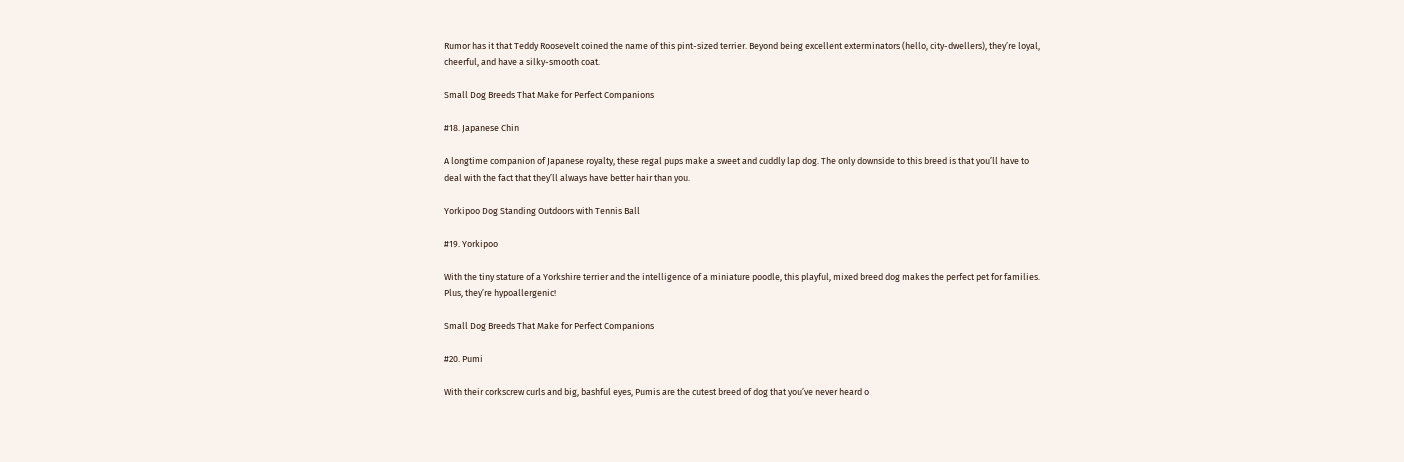Rumor has it that Teddy Roosevelt coined the name of this pint-sized terrier. Beyond being excellent exterminators (hello, city-dwellers), they’re loyal, cheerful, and have a silky-smooth coat.

Small Dog Breeds That Make for Perfect Companions

#18. Japanese Chin

A longtime companion of Japanese royalty, these regal pups make a sweet and cuddly lap dog. The only downside to this breed is that you’ll have to deal with the fact that they’ll always have better hair than you.

Yorkipoo Dog Standing Outdoors with Tennis Ball

#19. Yorkipoo

With the tiny stature of a Yorkshire terrier and the intelligence of a miniature poodle, this playful, mixed breed dog makes the perfect pet for families. Plus, they’re hypoallergenic!

Small Dog Breeds That Make for Perfect Companions

#20. Pumi

With their corkscrew curls and big, bashful eyes, Pumis are the cutest breed of dog that you’ve never heard o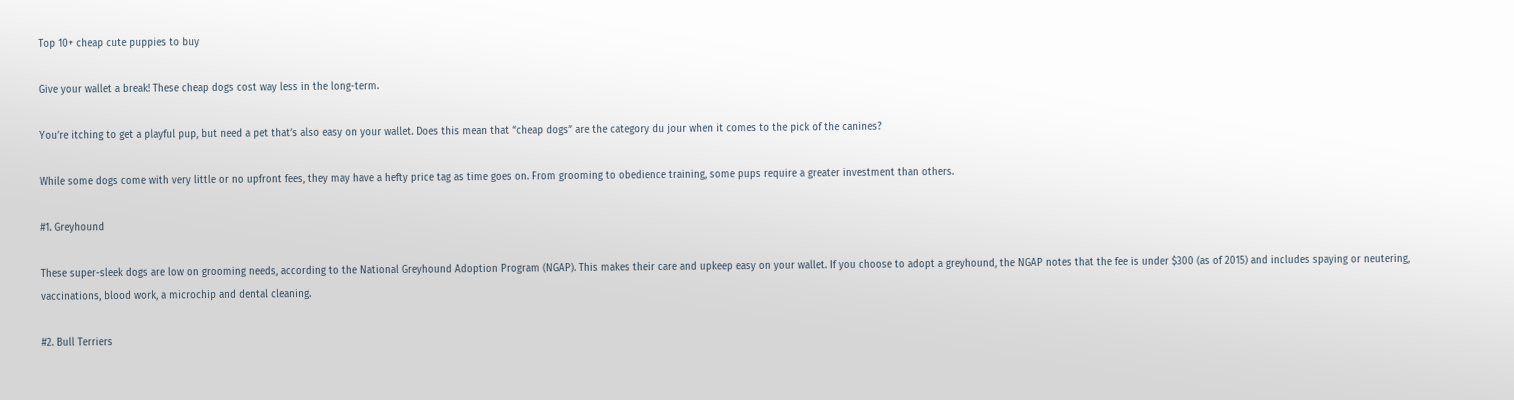Top 10+ cheap cute puppies to buy

Give your wallet a break! These cheap dogs cost way less in the long-term.

You’re itching to get a playful pup, but need a pet that’s also easy on your wallet. Does this mean that “cheap dogs” are the category du jour when it comes to the pick of the canines?

While some dogs come with very little or no upfront fees, they may have a hefty price tag as time goes on. From grooming to obedience training, some pups require a greater investment than others.

#1. Greyhound

These super-sleek dogs are low on grooming needs, according to the National Greyhound Adoption Program (NGAP). This makes their care and upkeep easy on your wallet. If you choose to adopt a greyhound, the NGAP notes that the fee is under $300 (as of 2015) and includes spaying or neutering, vaccinations, blood work, a microchip and dental cleaning.

#2. Bull Terriers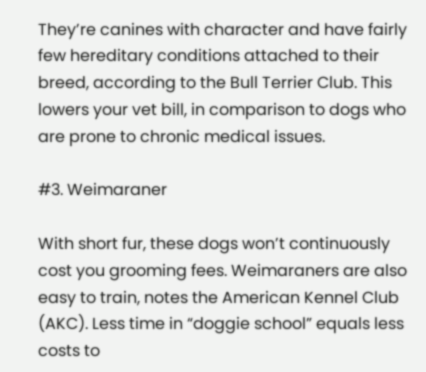They’re canines with character and have fairly few hereditary conditions attached to their breed, according to the Bull Terrier Club. This lowers your vet bill, in comparison to dogs who are prone to chronic medical issues.

#3. Weimaraner

With short fur, these dogs won’t continuously cost you grooming fees. Weimaraners are also easy to train, notes the American Kennel Club (AKC). Less time in “doggie school” equals less costs to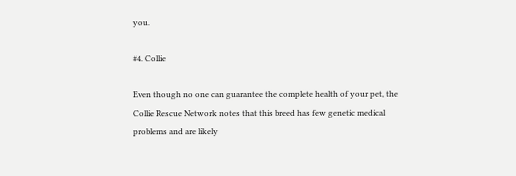you.

#4. Collie

Even though no one can guarantee the complete health of your pet, the Collie Rescue Network notes that this breed has few genetic medical problems and are likely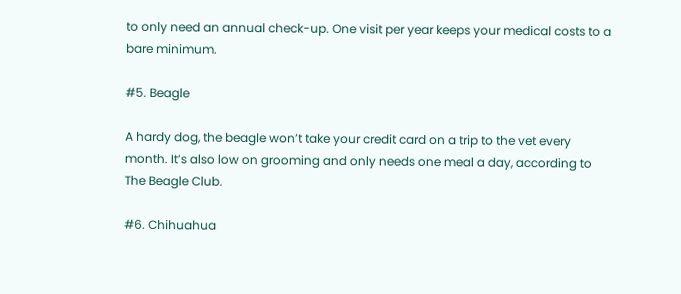to only need an annual check-up. One visit per year keeps your medical costs to a bare minimum.

#5. Beagle

A hardy dog, the beagle won’t take your credit card on a trip to the vet every month. It’s also low on grooming and only needs one meal a day, according to The Beagle Club.

#6. Chihuahua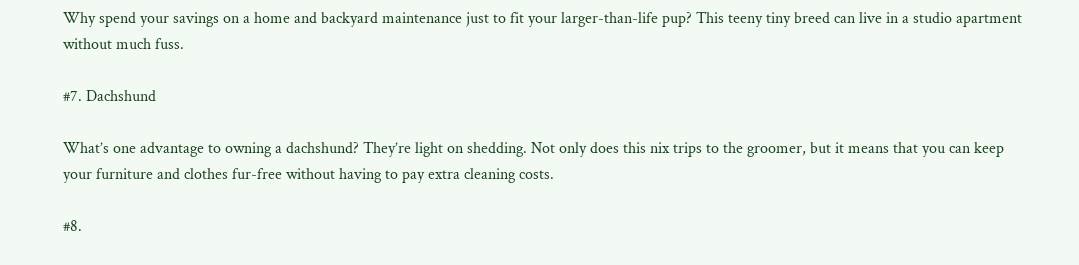Why spend your savings on a home and backyard maintenance just to fit your larger-than-life pup? This teeny tiny breed can live in a studio apartment without much fuss.

#7. Dachshund

What’s one advantage to owning a dachshund? They’re light on shedding. Not only does this nix trips to the groomer, but it means that you can keep your furniture and clothes fur-free without having to pay extra cleaning costs.

#8.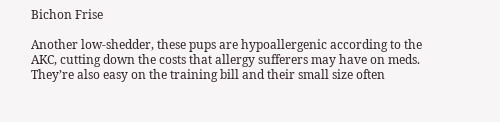Bichon Frise

Another low-shedder, these pups are hypoallergenic according to the AKC, cutting down the costs that allergy sufferers may have on meds. They’re also easy on the training bill and their small size often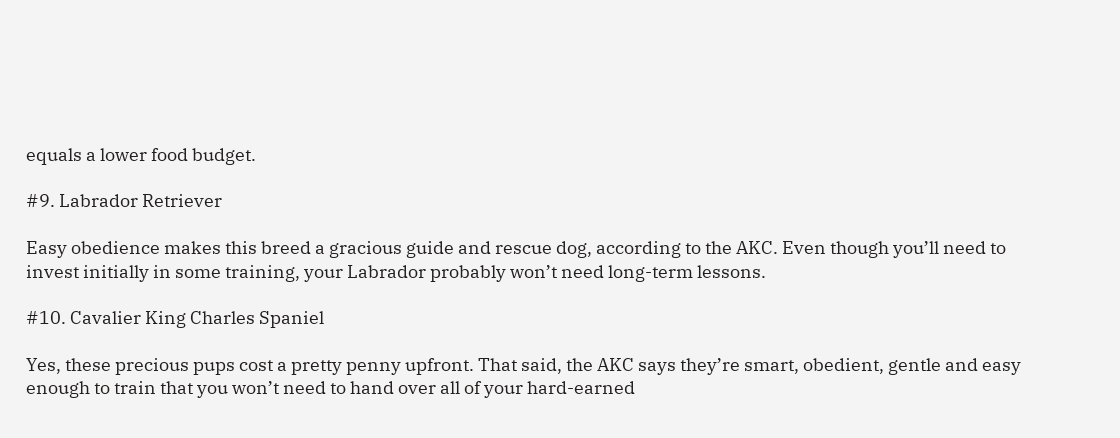equals a lower food budget.

#9. Labrador Retriever

Easy obedience makes this breed a gracious guide and rescue dog, according to the AKC. Even though you’ll need to invest initially in some training, your Labrador probably won’t need long-term lessons.

#10. Cavalier King Charles Spaniel

Yes, these precious pups cost a pretty penny upfront. That said, the AKC says they’re smart, obedient, gentle and easy enough to train that you won’t need to hand over all of your hard-earned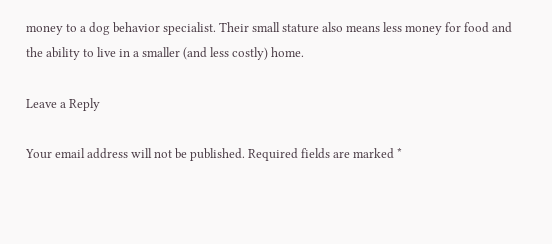money to a dog behavior specialist. Their small stature also means less money for food and the ability to live in a smaller (and less costly) home.

Leave a Reply

Your email address will not be published. Required fields are marked *